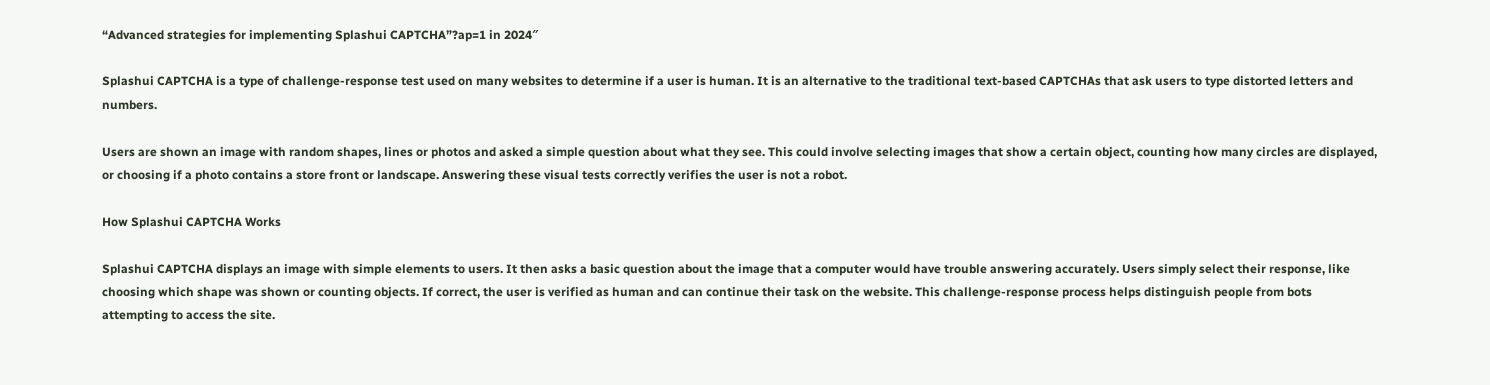“Advanced strategies for implementing Splashui CAPTCHA”?ap=1 in 2024″

Splashui CAPTCHA is a type of challenge-response test used on many websites to determine if a user is human. It is an alternative to the traditional text-based CAPTCHAs that ask users to type distorted letters and numbers.

Users are shown an image with random shapes, lines or photos and asked a simple question about what they see. This could involve selecting images that show a certain object, counting how many circles are displayed, or choosing if a photo contains a store front or landscape. Answering these visual tests correctly verifies the user is not a robot.

How Splashui CAPTCHA Works

Splashui CAPTCHA displays an image with simple elements to users. It then asks a basic question about the image that a computer would have trouble answering accurately. Users simply select their response, like choosing which shape was shown or counting objects. If correct, the user is verified as human and can continue their task on the website. This challenge-response process helps distinguish people from bots attempting to access the site.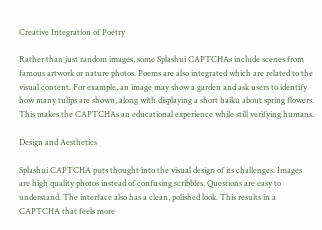Creative Integration of Poetry

Rather than just random images, some Splashui CAPTCHAs include scenes from famous artwork or nature photos. Poems are also integrated which are related to the visual content. For example, an image may show a garden and ask users to identify how many tulips are shown, along with displaying a short haiku about spring flowers. This makes the CAPTCHAs an educational experience while still verifying humans.

Design and Aesthetics

Splashui CAPTCHA puts thought into the visual design of its challenges. Images are high quality photos instead of confusing scribbles. Questions are easy to understand. The interface also has a clean, polished look. This results in a CAPTCHA that feels more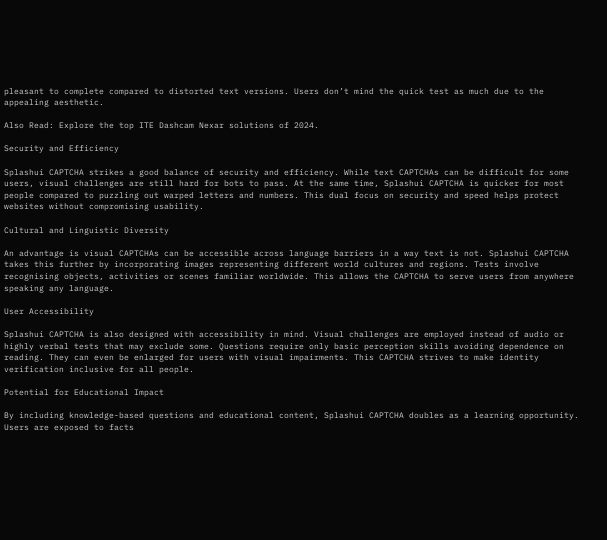pleasant to complete compared to distorted text versions. Users don’t mind the quick test as much due to the appealing aesthetic.

Also Read: Explore the top ITE Dashcam Nexar solutions of 2024.

Security and Efficiency

Splashui CAPTCHA strikes a good balance of security and efficiency. While text CAPTCHAs can be difficult for some users, visual challenges are still hard for bots to pass. At the same time, Splashui CAPTCHA is quicker for most people compared to puzzling out warped letters and numbers. This dual focus on security and speed helps protect websites without compromising usability.

Cultural and Linguistic Diversity

An advantage is visual CAPTCHAs can be accessible across language barriers in a way text is not. Splashui CAPTCHA takes this further by incorporating images representing different world cultures and regions. Tests involve recognising objects, activities or scenes familiar worldwide. This allows the CAPTCHA to serve users from anywhere speaking any language.

User Accessibility

Splashui CAPTCHA is also designed with accessibility in mind. Visual challenges are employed instead of audio or highly verbal tests that may exclude some. Questions require only basic perception skills avoiding dependence on reading. They can even be enlarged for users with visual impairments. This CAPTCHA strives to make identity verification inclusive for all people.

Potential for Educational Impact

By including knowledge-based questions and educational content, Splashui CAPTCHA doubles as a learning opportunity. Users are exposed to facts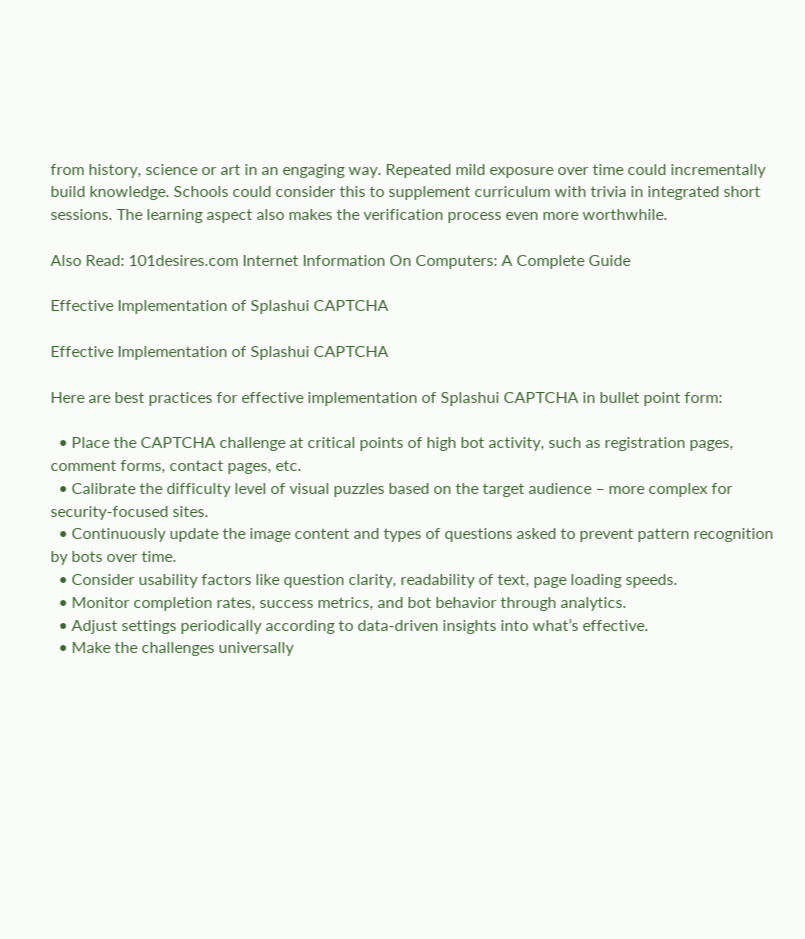from history, science or art in an engaging way. Repeated mild exposure over time could incrementally build knowledge. Schools could consider this to supplement curriculum with trivia in integrated short sessions. The learning aspect also makes the verification process even more worthwhile.

Also Read: 101desires.com Internet Information On Computers: A Complete Guide

Effective Implementation of Splashui CAPTCHA

Effective Implementation of Splashui CAPTCHA

Here are best practices for effective implementation of Splashui CAPTCHA in bullet point form:

  • Place the CAPTCHA challenge at critical points of high bot activity, such as registration pages, comment forms, contact pages, etc.
  • Calibrate the difficulty level of visual puzzles based on the target audience – more complex for security-focused sites.
  • Continuously update the image content and types of questions asked to prevent pattern recognition by bots over time.
  • Consider usability factors like question clarity, readability of text, page loading speeds.
  • Monitor completion rates, success metrics, and bot behavior through analytics.
  • Adjust settings periodically according to data-driven insights into what’s effective.
  • Make the challenges universally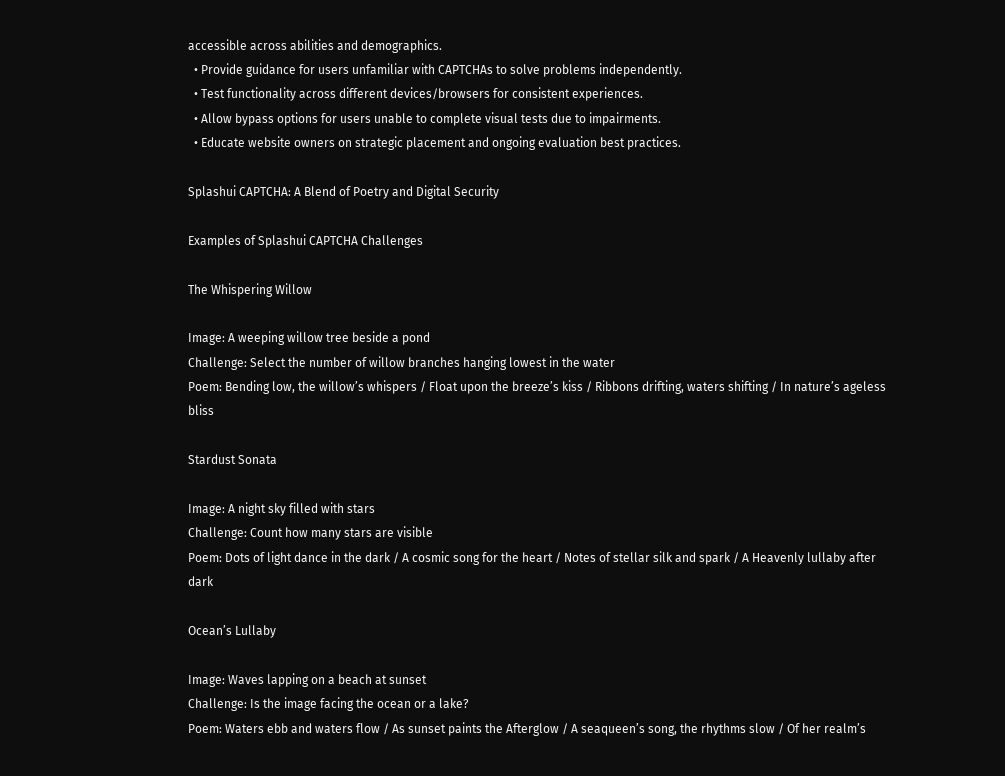accessible across abilities and demographics.
  • Provide guidance for users unfamiliar with CAPTCHAs to solve problems independently.
  • Test functionality across different devices/browsers for consistent experiences.
  • Allow bypass options for users unable to complete visual tests due to impairments.
  • Educate website owners on strategic placement and ongoing evaluation best practices.

Splashui CAPTCHA: A Blend of Poetry and Digital Security

Examples of Splashui CAPTCHA Challenges

The Whispering Willow

Image: A weeping willow tree beside a pond
Challenge: Select the number of willow branches hanging lowest in the water
Poem: Bending low, the willow’s whispers / Float upon the breeze’s kiss / Ribbons drifting, waters shifting / In nature’s ageless bliss

Stardust Sonata

Image: A night sky filled with stars
Challenge: Count how many stars are visible
Poem: Dots of light dance in the dark / A cosmic song for the heart / Notes of stellar silk and spark / A Heavenly lullaby after dark

Ocean’s Lullaby

Image: Waves lapping on a beach at sunset
Challenge: Is the image facing the ocean or a lake?
Poem: Waters ebb and waters flow / As sunset paints the Afterglow / A seaqueen’s song, the rhythms slow / Of her realm’s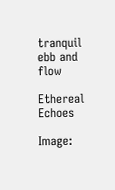tranquil ebb and flow

Ethereal Echoes

Image: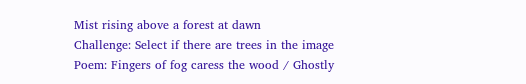Mist rising above a forest at dawn
Challenge: Select if there are trees in the image
Poem: Fingers of fog caress the wood / Ghostly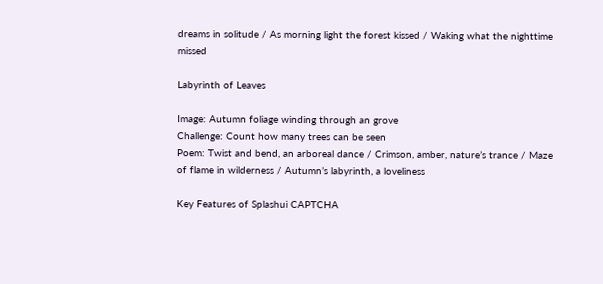dreams in solitude / As morning light the forest kissed / Waking what the nighttime missed

Labyrinth of Leaves

Image: Autumn foliage winding through an grove
Challenge: Count how many trees can be seen
Poem: Twist and bend, an arboreal dance / Crimson, amber, nature’s trance / Maze of flame in wilderness / Autumn’s labyrinth, a loveliness

Key Features of Splashui CAPTCHA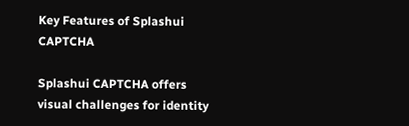Key Features of Splashui CAPTCHA

Splashui CAPTCHA offers visual challenges for identity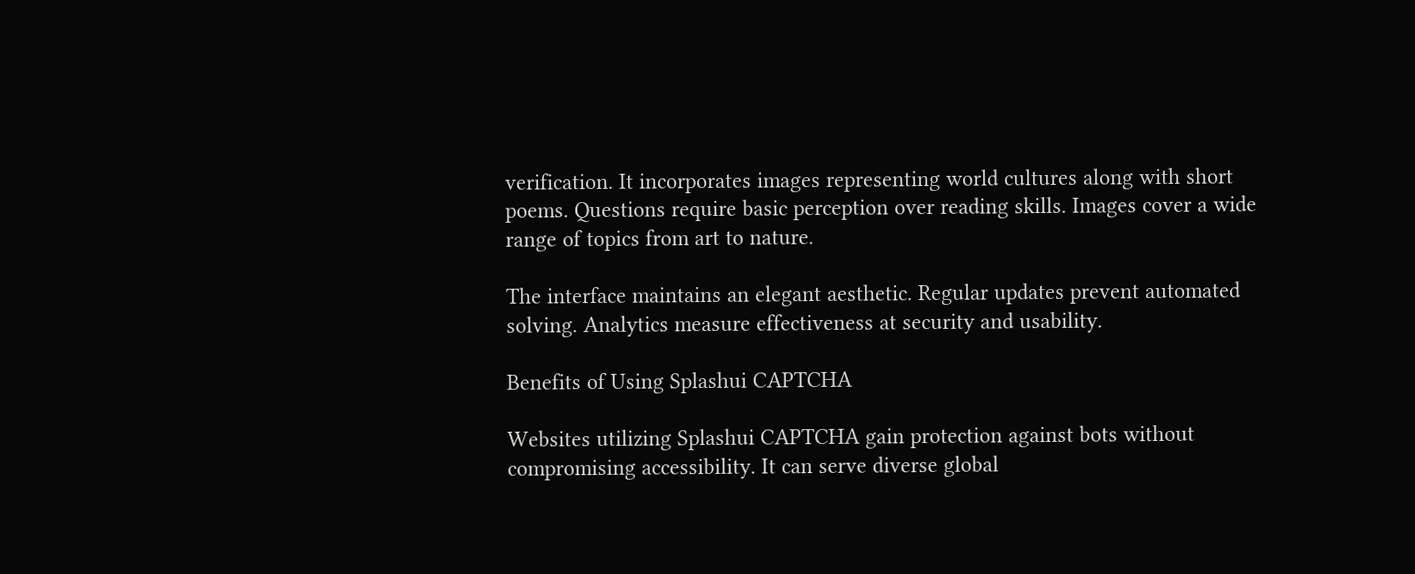verification. It incorporates images representing world cultures along with short poems. Questions require basic perception over reading skills. Images cover a wide range of topics from art to nature.

The interface maintains an elegant aesthetic. Regular updates prevent automated solving. Analytics measure effectiveness at security and usability.

Benefits of Using Splashui CAPTCHA

Websites utilizing Splashui CAPTCHA gain protection against bots without compromising accessibility. It can serve diverse global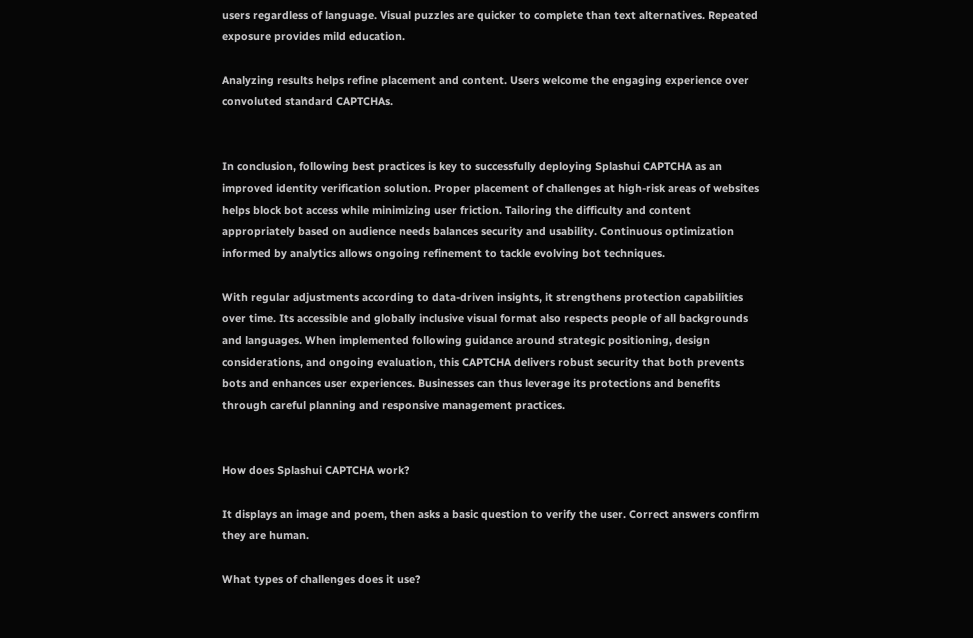users regardless of language. Visual puzzles are quicker to complete than text alternatives. Repeated exposure provides mild education.

Analyzing results helps refine placement and content. Users welcome the engaging experience over convoluted standard CAPTCHAs.


In conclusion, following best practices is key to successfully deploying Splashui CAPTCHA as an improved identity verification solution. Proper placement of challenges at high-risk areas of websites helps block bot access while minimizing user friction. Tailoring the difficulty and content appropriately based on audience needs balances security and usability. Continuous optimization informed by analytics allows ongoing refinement to tackle evolving bot techniques.

With regular adjustments according to data-driven insights, it strengthens protection capabilities over time. Its accessible and globally inclusive visual format also respects people of all backgrounds and languages. When implemented following guidance around strategic positioning, design considerations, and ongoing evaluation, this CAPTCHA delivers robust security that both prevents bots and enhances user experiences. Businesses can thus leverage its protections and benefits through careful planning and responsive management practices.


How does Splashui CAPTCHA work?

It displays an image and poem, then asks a basic question to verify the user. Correct answers confirm they are human.

What types of challenges does it use?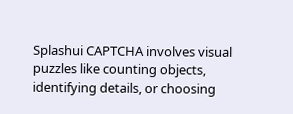Splashui CAPTCHA involves visual puzzles like counting objects, identifying details, or choosing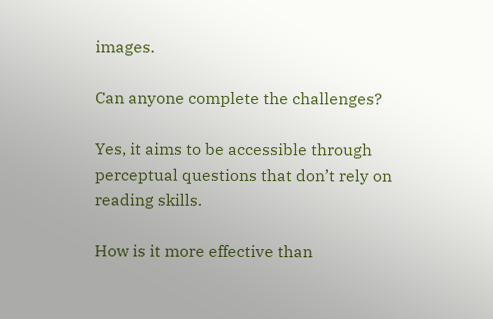images.

Can anyone complete the challenges?

Yes, it aims to be accessible through perceptual questions that don’t rely on reading skills.

How is it more effective than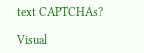text CAPTCHAs?

Visual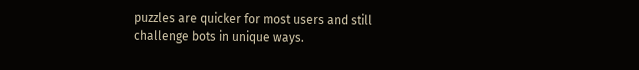puzzles are quicker for most users and still challenge bots in unique ways.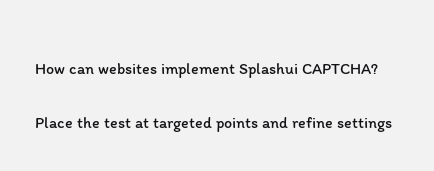How can websites implement Splashui CAPTCHA?

Place the test at targeted points and refine settings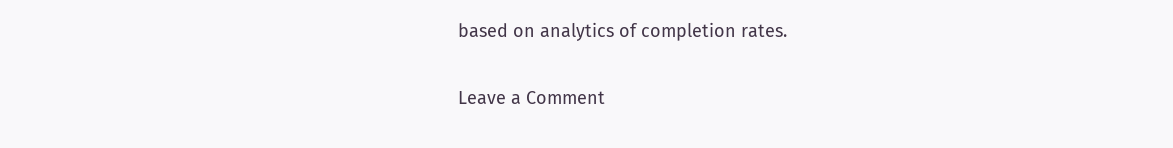based on analytics of completion rates.

Leave a Comment